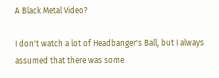A Black Metal Video?

I don't watch a lot of Headbanger's Ball, but I always assumed that there was some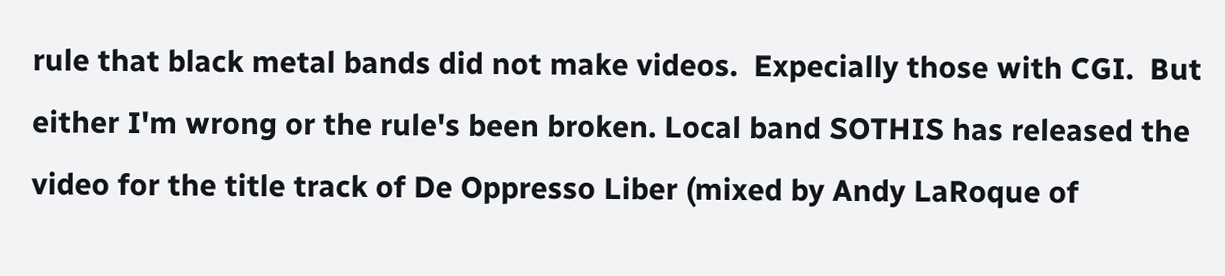rule that black metal bands did not make videos.  Expecially those with CGI.  But either I'm wrong or the rule's been broken. Local band SOTHIS has released the video for the title track of De Oppresso Liber (mixed by Andy LaRoque of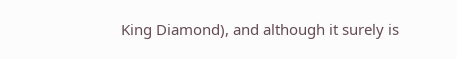King Diamond), and although it surely is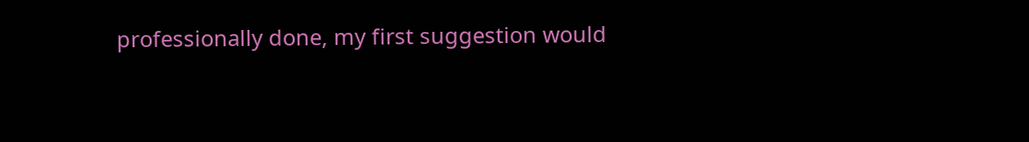professionally done, my first suggestion would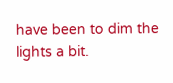have been to dim the lights a bit.